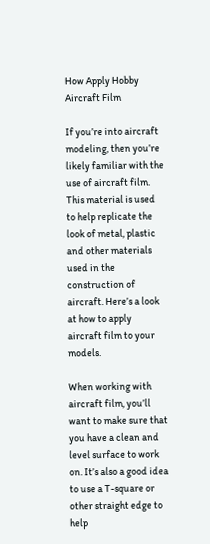How Apply Hobby Aircraft Film

If you’re into aircraft modeling, then you’re likely familiar with the use of aircraft film. This material is used to help replicate the look of metal, plastic and other materials used in the construction of aircraft. Here’s a look at how to apply aircraft film to your models.

When working with aircraft film, you’ll want to make sure that you have a clean and level surface to work on. It’s also a good idea to use a T-square or other straight edge to help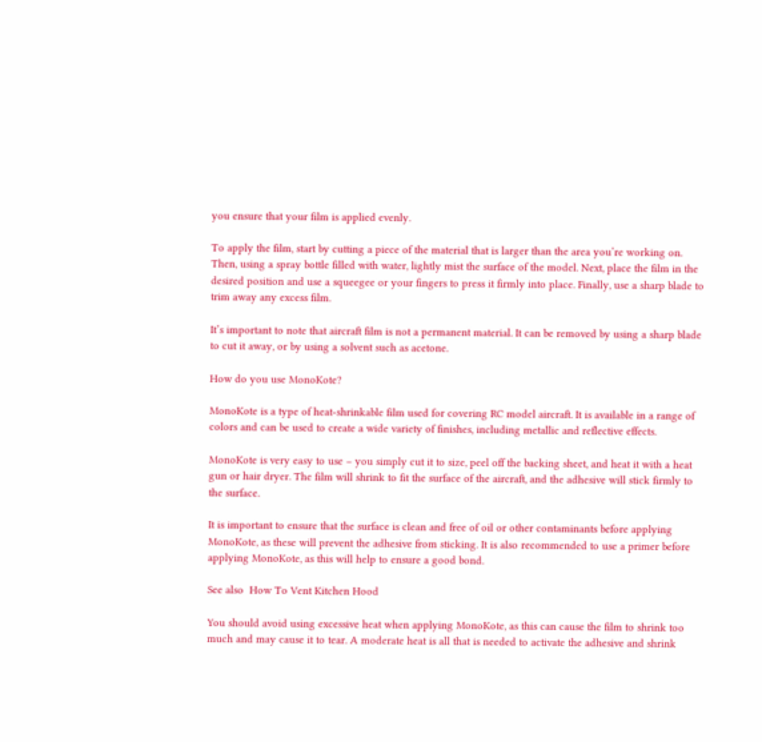you ensure that your film is applied evenly.

To apply the film, start by cutting a piece of the material that is larger than the area you’re working on. Then, using a spray bottle filled with water, lightly mist the surface of the model. Next, place the film in the desired position and use a squeegee or your fingers to press it firmly into place. Finally, use a sharp blade to trim away any excess film.

It’s important to note that aircraft film is not a permanent material. It can be removed by using a sharp blade to cut it away, or by using a solvent such as acetone.

How do you use MonoKote?

MonoKote is a type of heat-shrinkable film used for covering RC model aircraft. It is available in a range of colors and can be used to create a wide variety of finishes, including metallic and reflective effects.

MonoKote is very easy to use – you simply cut it to size, peel off the backing sheet, and heat it with a heat gun or hair dryer. The film will shrink to fit the surface of the aircraft, and the adhesive will stick firmly to the surface.

It is important to ensure that the surface is clean and free of oil or other contaminants before applying MonoKote, as these will prevent the adhesive from sticking. It is also recommended to use a primer before applying MonoKote, as this will help to ensure a good bond.

See also  How To Vent Kitchen Hood

You should avoid using excessive heat when applying MonoKote, as this can cause the film to shrink too much and may cause it to tear. A moderate heat is all that is needed to activate the adhesive and shrink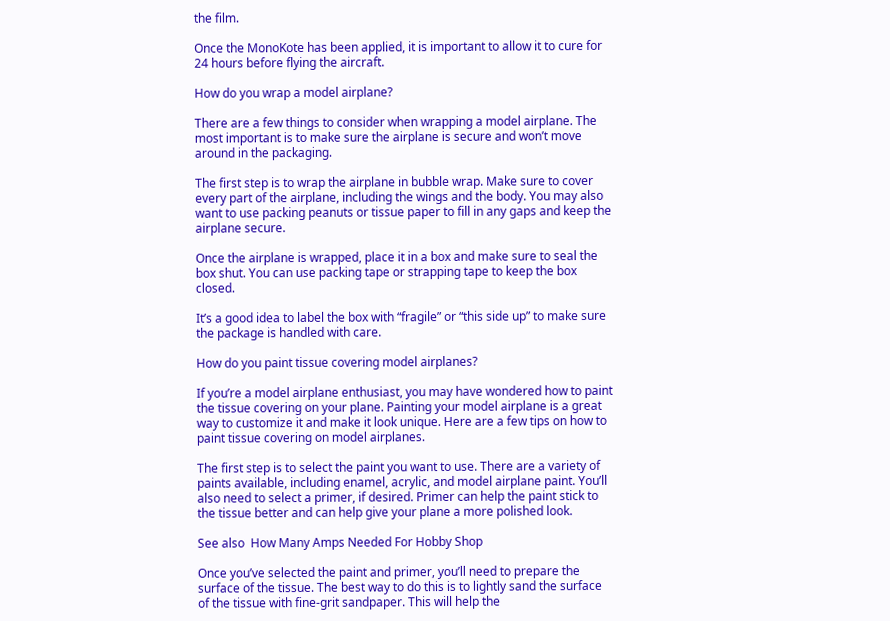the film.

Once the MonoKote has been applied, it is important to allow it to cure for 24 hours before flying the aircraft.

How do you wrap a model airplane?

There are a few things to consider when wrapping a model airplane. The most important is to make sure the airplane is secure and won’t move around in the packaging.

The first step is to wrap the airplane in bubble wrap. Make sure to cover every part of the airplane, including the wings and the body. You may also want to use packing peanuts or tissue paper to fill in any gaps and keep the airplane secure.

Once the airplane is wrapped, place it in a box and make sure to seal the box shut. You can use packing tape or strapping tape to keep the box closed.

It’s a good idea to label the box with “fragile” or “this side up” to make sure the package is handled with care.

How do you paint tissue covering model airplanes?

If you’re a model airplane enthusiast, you may have wondered how to paint the tissue covering on your plane. Painting your model airplane is a great way to customize it and make it look unique. Here are a few tips on how to paint tissue covering on model airplanes.

The first step is to select the paint you want to use. There are a variety of paints available, including enamel, acrylic, and model airplane paint. You’ll also need to select a primer, if desired. Primer can help the paint stick to the tissue better and can help give your plane a more polished look.

See also  How Many Amps Needed For Hobby Shop

Once you’ve selected the paint and primer, you’ll need to prepare the surface of the tissue. The best way to do this is to lightly sand the surface of the tissue with fine-grit sandpaper. This will help the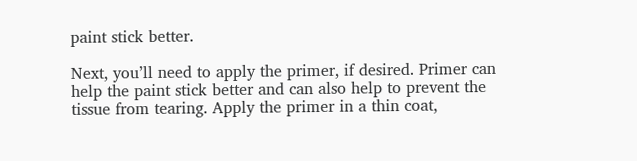paint stick better.

Next, you’ll need to apply the primer, if desired. Primer can help the paint stick better and can also help to prevent the tissue from tearing. Apply the primer in a thin coat,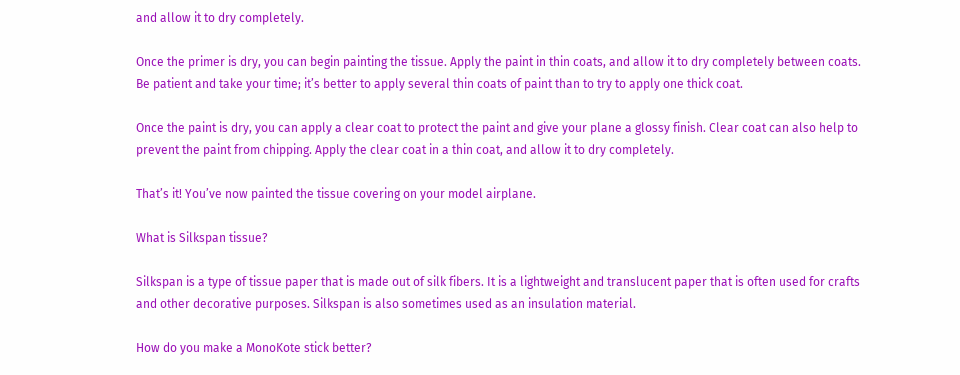and allow it to dry completely.

Once the primer is dry, you can begin painting the tissue. Apply the paint in thin coats, and allow it to dry completely between coats. Be patient and take your time; it’s better to apply several thin coats of paint than to try to apply one thick coat.

Once the paint is dry, you can apply a clear coat to protect the paint and give your plane a glossy finish. Clear coat can also help to prevent the paint from chipping. Apply the clear coat in a thin coat, and allow it to dry completely.

That’s it! You’ve now painted the tissue covering on your model airplane.

What is Silkspan tissue?

Silkspan is a type of tissue paper that is made out of silk fibers. It is a lightweight and translucent paper that is often used for crafts and other decorative purposes. Silkspan is also sometimes used as an insulation material.

How do you make a MonoKote stick better?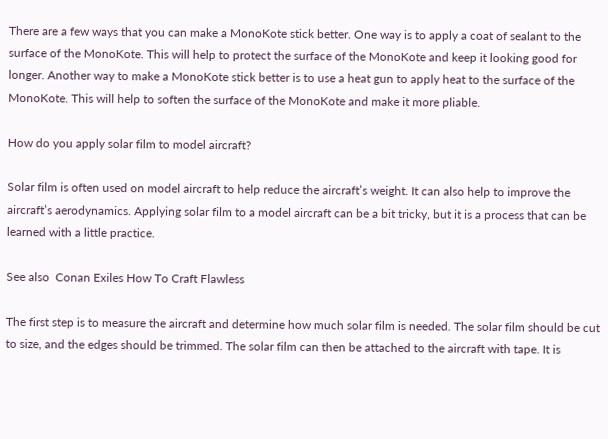There are a few ways that you can make a MonoKote stick better. One way is to apply a coat of sealant to the surface of the MonoKote. This will help to protect the surface of the MonoKote and keep it looking good for longer. Another way to make a MonoKote stick better is to use a heat gun to apply heat to the surface of the MonoKote. This will help to soften the surface of the MonoKote and make it more pliable.

How do you apply solar film to model aircraft?

Solar film is often used on model aircraft to help reduce the aircraft’s weight. It can also help to improve the aircraft’s aerodynamics. Applying solar film to a model aircraft can be a bit tricky, but it is a process that can be learned with a little practice.

See also  Conan Exiles How To Craft Flawless

The first step is to measure the aircraft and determine how much solar film is needed. The solar film should be cut to size, and the edges should be trimmed. The solar film can then be attached to the aircraft with tape. It is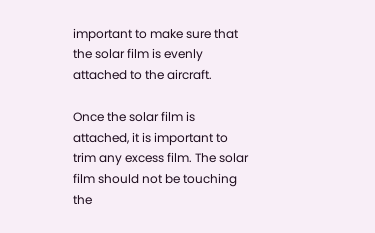important to make sure that the solar film is evenly attached to the aircraft.

Once the solar film is attached, it is important to trim any excess film. The solar film should not be touching the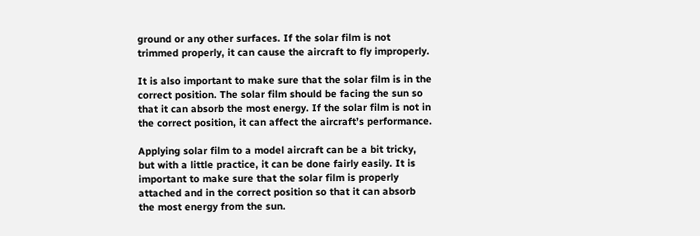ground or any other surfaces. If the solar film is not trimmed properly, it can cause the aircraft to fly improperly.

It is also important to make sure that the solar film is in the correct position. The solar film should be facing the sun so that it can absorb the most energy. If the solar film is not in the correct position, it can affect the aircraft’s performance.

Applying solar film to a model aircraft can be a bit tricky, but with a little practice, it can be done fairly easily. It is important to make sure that the solar film is properly attached and in the correct position so that it can absorb the most energy from the sun.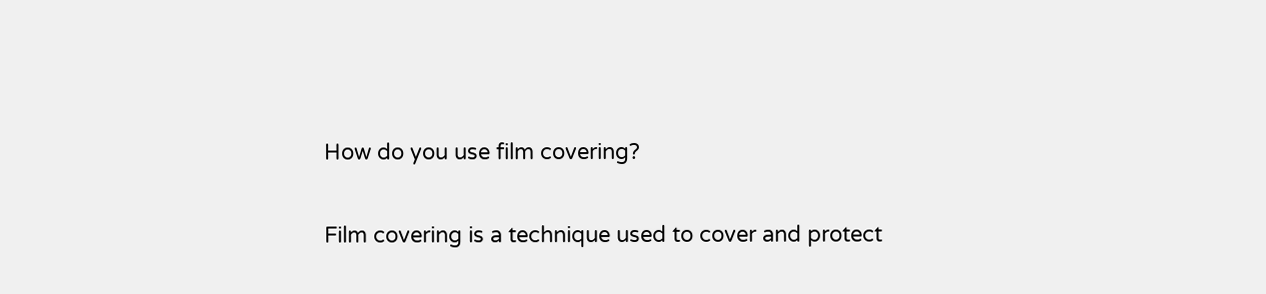How do you use film covering?

Film covering is a technique used to cover and protect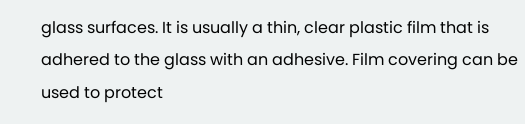glass surfaces. It is usually a thin, clear plastic film that is adhered to the glass with an adhesive. Film covering can be used to protect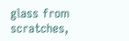glass from scratches,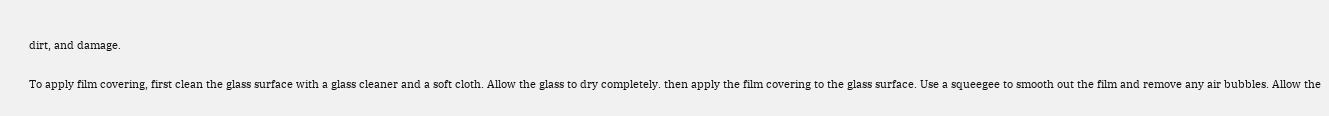dirt, and damage.

To apply film covering, first clean the glass surface with a glass cleaner and a soft cloth. Allow the glass to dry completely. then apply the film covering to the glass surface. Use a squeegee to smooth out the film and remove any air bubbles. Allow the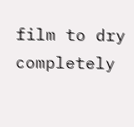film to dry completely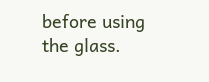before using the glass.